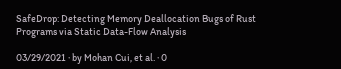SafeDrop: Detecting Memory Deallocation Bugs of Rust Programs via Static Data-Flow Analysis

03/29/2021 ∙ by Mohan Cui, et al. ∙ 0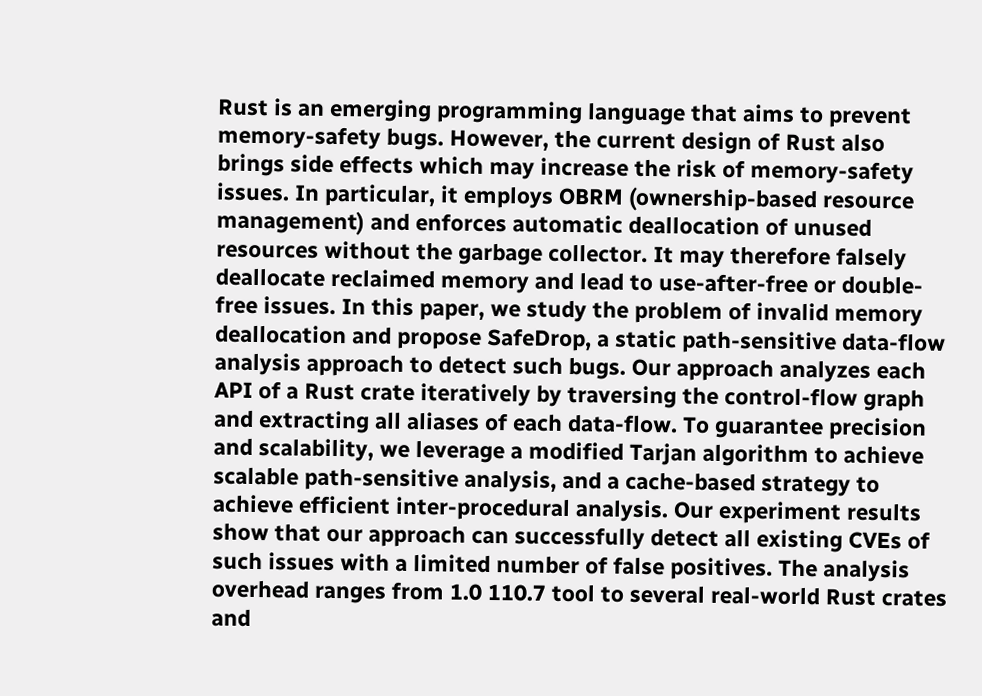Rust is an emerging programming language that aims to prevent memory-safety bugs. However, the current design of Rust also brings side effects which may increase the risk of memory-safety issues. In particular, it employs OBRM (ownership-based resource management) and enforces automatic deallocation of unused resources without the garbage collector. It may therefore falsely deallocate reclaimed memory and lead to use-after-free or double-free issues. In this paper, we study the problem of invalid memory deallocation and propose SafeDrop, a static path-sensitive data-flow analysis approach to detect such bugs. Our approach analyzes each API of a Rust crate iteratively by traversing the control-flow graph and extracting all aliases of each data-flow. To guarantee precision and scalability, we leverage a modified Tarjan algorithm to achieve scalable path-sensitive analysis, and a cache-based strategy to achieve efficient inter-procedural analysis. Our experiment results show that our approach can successfully detect all existing CVEs of such issues with a limited number of false positives. The analysis overhead ranges from 1.0 110.7 tool to several real-world Rust crates and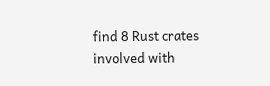find 8 Rust crates involved with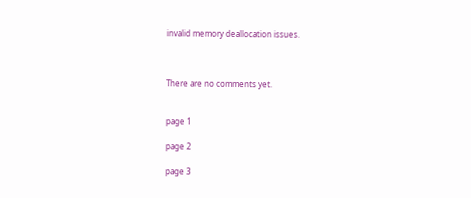invalid memory deallocation issues.



There are no comments yet.


page 1

page 2

page 3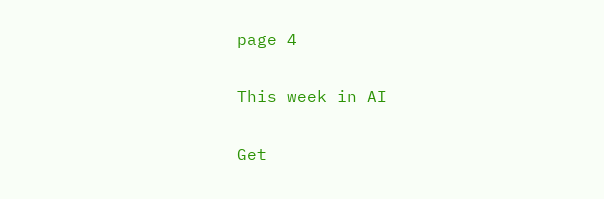page 4

This week in AI

Get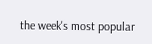the week's most popular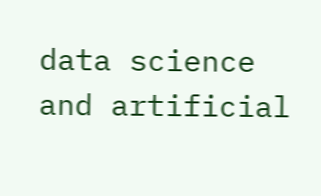data science and artificial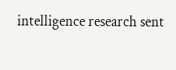intelligence research sent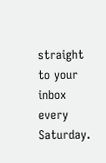straight to your inbox every Saturday.